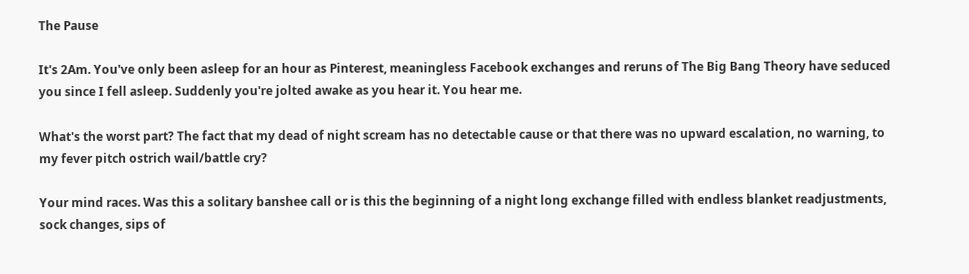The Pause

It's 2Am. You've only been asleep for an hour as Pinterest, meaningless Facebook exchanges and reruns of The Big Bang Theory have seduced you since I fell asleep. Suddenly you're jolted awake as you hear it. You hear me.

What's the worst part? The fact that my dead of night scream has no detectable cause or that there was no upward escalation, no warning, to my fever pitch ostrich wail/battle cry?

Your mind races. Was this a solitary banshee call or is this the beginning of a night long exchange filled with endless blanket readjustments, sock changes, sips of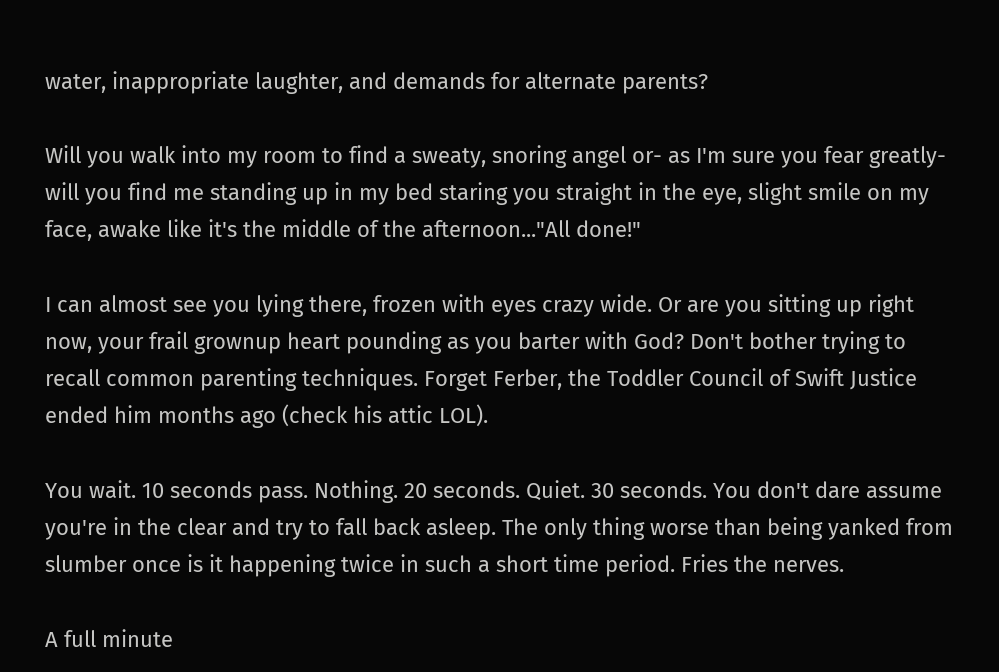water, inappropriate laughter, and demands for alternate parents?

Will you walk into my room to find a sweaty, snoring angel or- as I'm sure you fear greatly- will you find me standing up in my bed staring you straight in the eye, slight smile on my face, awake like it's the middle of the afternoon..."All done!"

I can almost see you lying there, frozen with eyes crazy wide. Or are you sitting up right now, your frail grownup heart pounding as you barter with God? Don't bother trying to recall common parenting techniques. Forget Ferber, the Toddler Council of Swift Justice ended him months ago (check his attic LOL).

You wait. 10 seconds pass. Nothing. 20 seconds. Quiet. 30 seconds. You don't dare assume you're in the clear and try to fall back asleep. The only thing worse than being yanked from slumber once is it happening twice in such a short time period. Fries the nerves.

A full minute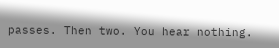passes. Then two. You hear nothing.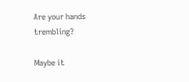Are your hands trembling?

Maybe it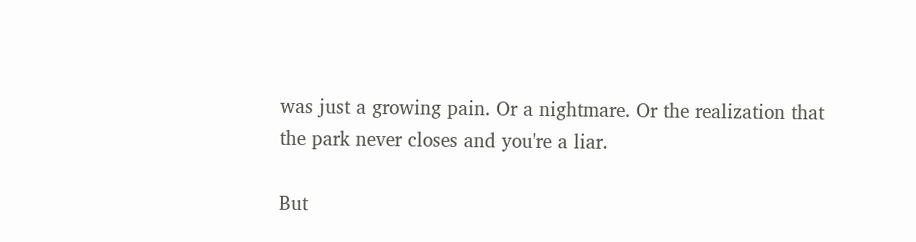was just a growing pain. Or a nightmare. Or the realization that the park never closes and you're a liar.

But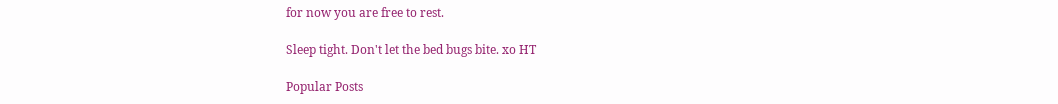for now you are free to rest.

Sleep tight. Don't let the bed bugs bite. xo HT

Popular Posts